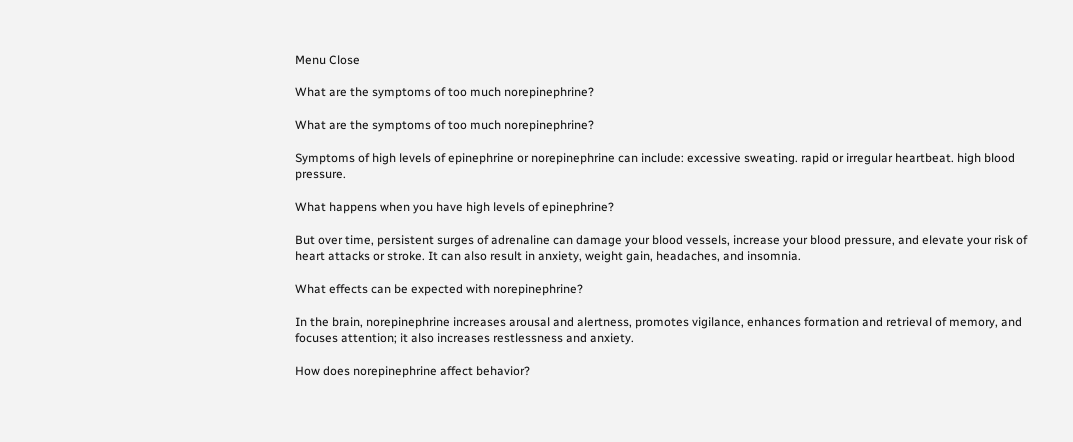Menu Close

What are the symptoms of too much norepinephrine?

What are the symptoms of too much norepinephrine?

Symptoms of high levels of epinephrine or norepinephrine can include: excessive sweating. rapid or irregular heartbeat. high blood pressure.

What happens when you have high levels of epinephrine?

But over time, persistent surges of adrenaline can damage your blood vessels, increase your blood pressure, and elevate your risk of heart attacks or stroke. It can also result in anxiety, weight gain, headaches, and insomnia.

What effects can be expected with norepinephrine?

In the brain, norepinephrine increases arousal and alertness, promotes vigilance, enhances formation and retrieval of memory, and focuses attention; it also increases restlessness and anxiety.

How does norepinephrine affect behavior?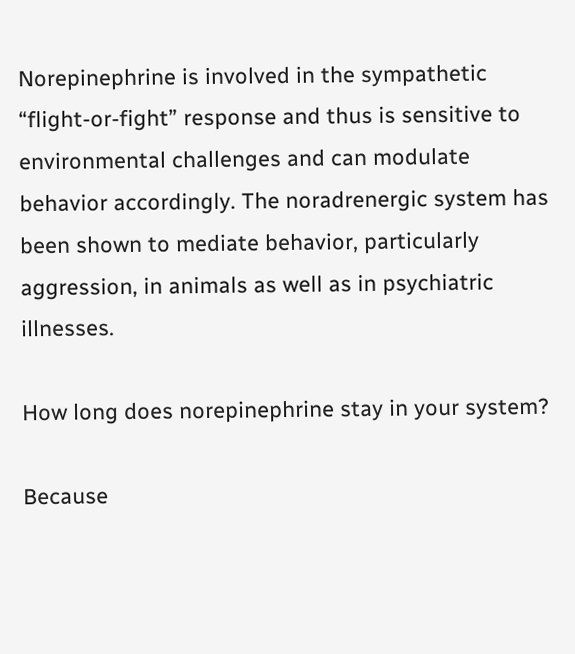Norepinephrine is involved in the sympathetic “flight-or-fight” response and thus is sensitive to environmental challenges and can modulate behavior accordingly. The noradrenergic system has been shown to mediate behavior, particularly aggression, in animals as well as in psychiatric illnesses.

How long does norepinephrine stay in your system?

Because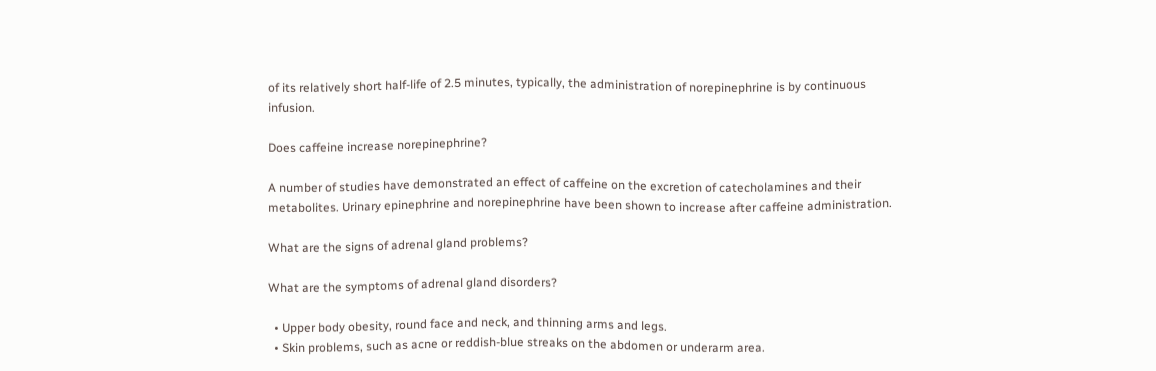of its relatively short half-life of 2.5 minutes, typically, the administration of norepinephrine is by continuous infusion.

Does caffeine increase norepinephrine?

A number of studies have demonstrated an effect of caffeine on the excretion of catecholamines and their metabolites. Urinary epinephrine and norepinephrine have been shown to increase after caffeine administration.

What are the signs of adrenal gland problems?

What are the symptoms of adrenal gland disorders?

  • Upper body obesity, round face and neck, and thinning arms and legs.
  • Skin problems, such as acne or reddish-blue streaks on the abdomen or underarm area.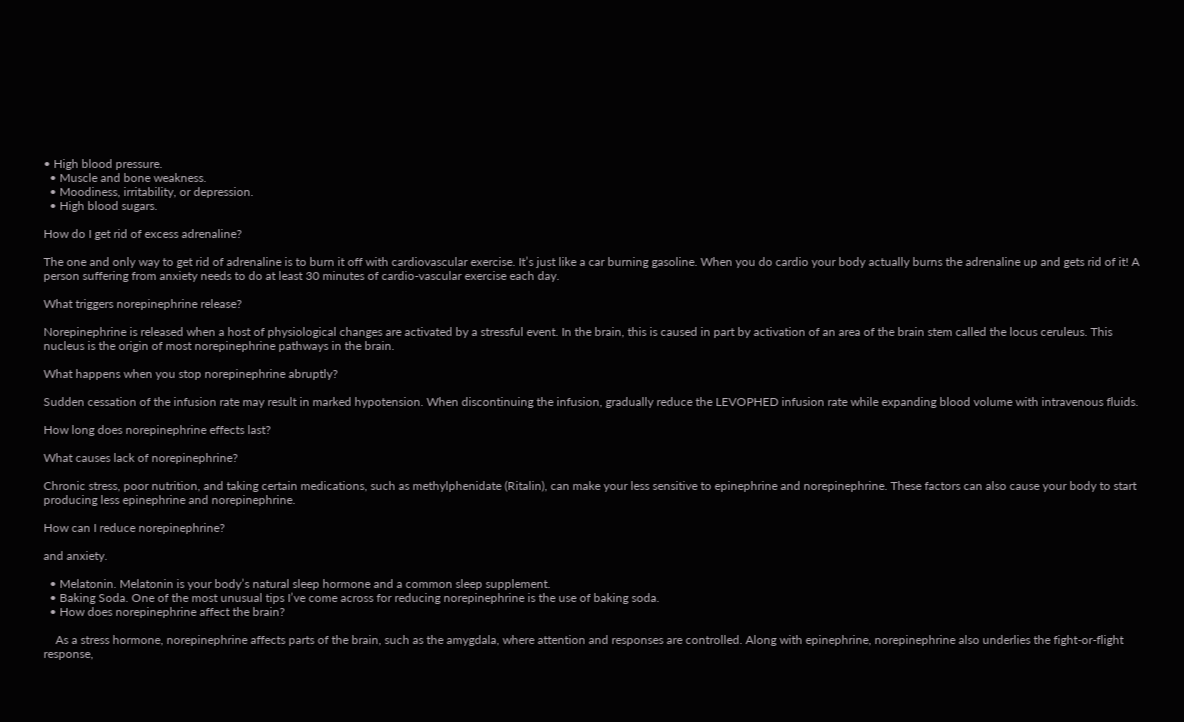• High blood pressure.
  • Muscle and bone weakness.
  • Moodiness, irritability, or depression.
  • High blood sugars.

How do I get rid of excess adrenaline?

The one and only way to get rid of adrenaline is to burn it off with cardiovascular exercise. Itʼs just like a car burning gasoline. When you do cardio your body actually burns the adrenaline up and gets rid of it! A person suffering from anxiety needs to do at least 30 minutes of cardio-vascular exercise each day.

What triggers norepinephrine release?

Norepinephrine is released when a host of physiological changes are activated by a stressful event. In the brain, this is caused in part by activation of an area of the brain stem called the locus ceruleus. This nucleus is the origin of most norepinephrine pathways in the brain.

What happens when you stop norepinephrine abruptly?

Sudden cessation of the infusion rate may result in marked hypotension. When discontinuing the infusion, gradually reduce the LEVOPHED infusion rate while expanding blood volume with intravenous fluids.

How long does norepinephrine effects last?

What causes lack of norepinephrine?

Chronic stress, poor nutrition, and taking certain medications, such as methylphenidate (Ritalin), can make your less sensitive to epinephrine and norepinephrine. These factors can also cause your body to start producing less epinephrine and norepinephrine.

How can I reduce norepinephrine?

and anxiety.

  • Melatonin. Melatonin is your body’s natural sleep hormone and a common sleep supplement.
  • Baking Soda. One of the most unusual tips I’ve come across for reducing norepinephrine is the use of baking soda.
  • How does norepinephrine affect the brain?

    As a stress hormone, norepinephrine affects parts of the brain, such as the amygdala, where attention and responses are controlled. Along with epinephrine, norepinephrine also underlies the fight-or-flight response,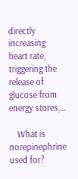directly increasing heart rate, triggering the release of glucose from energy stores,…

    What is norepinephrine used for?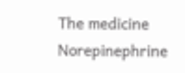The medicine Norepinephrine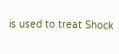is used to treat Shock